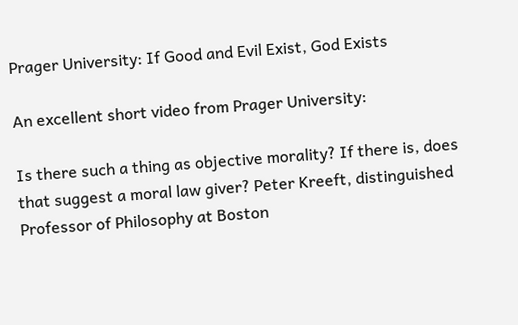Prager University: If Good and Evil Exist, God Exists

An excellent short video from Prager University:

Is there such a thing as objective morality? If there is, does that suggest a moral law giver? Peter Kreeft, distinguished Professor of Philosophy at Boston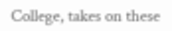College, takes on these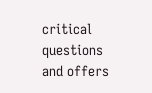critical questions and offers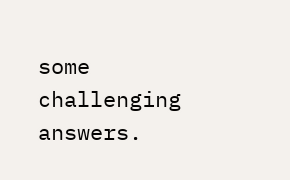some challenging answers.